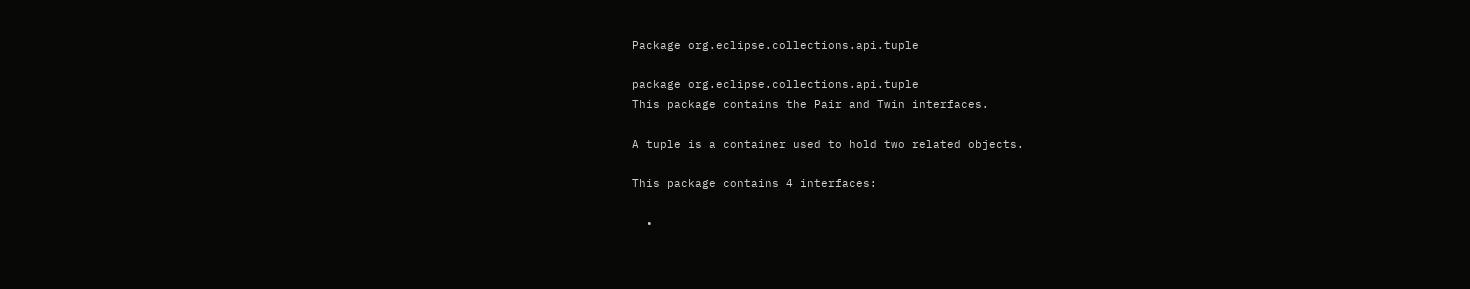Package org.eclipse.collections.api.tuple

package org.eclipse.collections.api.tuple
This package contains the Pair and Twin interfaces.

A tuple is a container used to hold two related objects.

This package contains 4 interfaces:

  •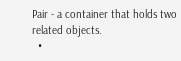Pair - a container that holds two related objects.
  •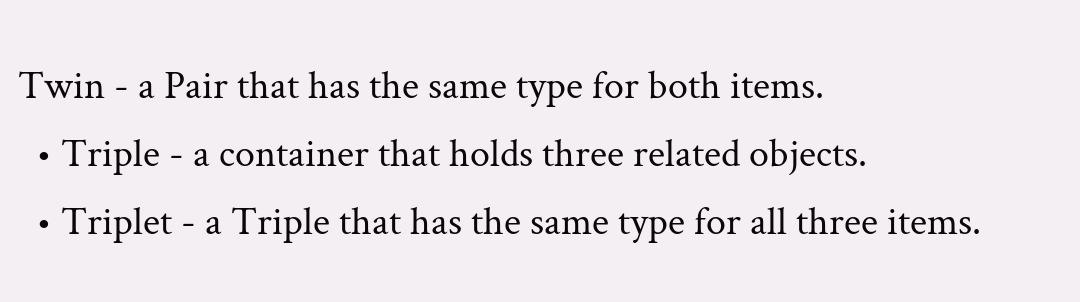Twin - a Pair that has the same type for both items.
  • Triple - a container that holds three related objects.
  • Triplet - a Triple that has the same type for all three items.